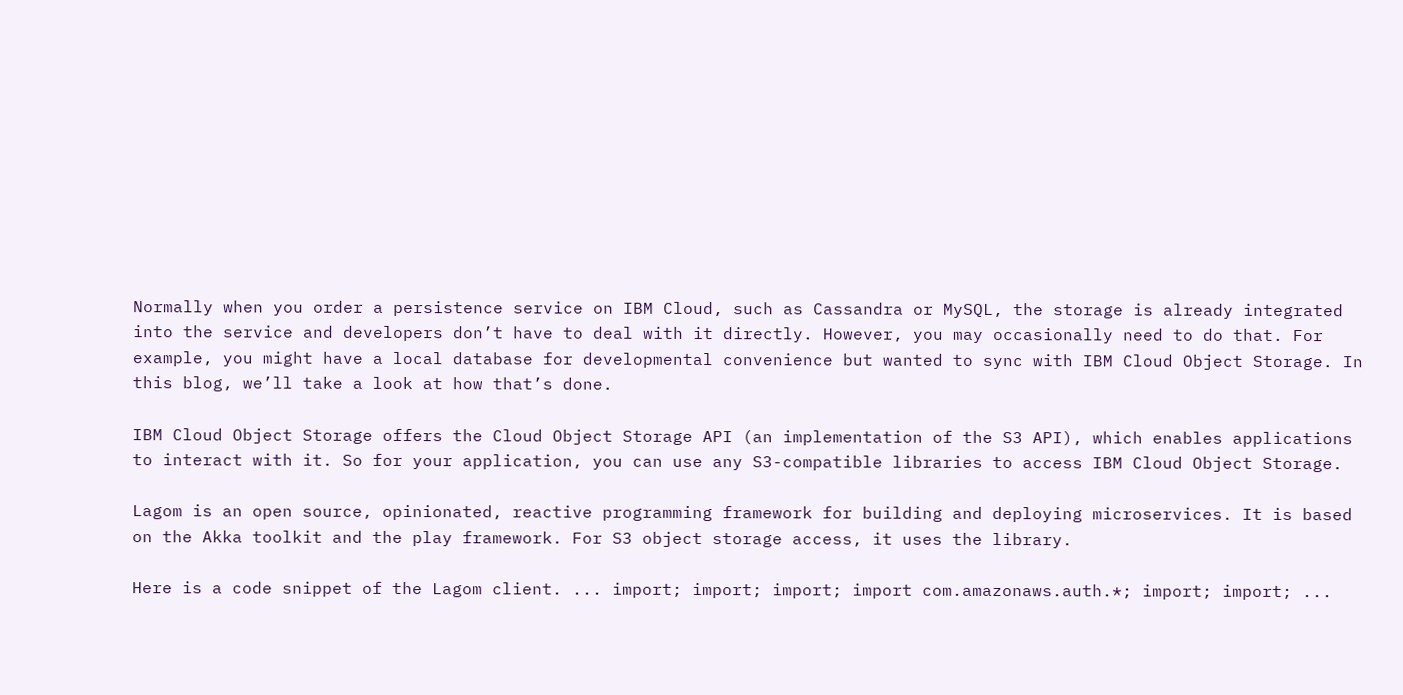Normally when you order a persistence service on IBM Cloud, such as Cassandra or MySQL, the storage is already integrated into the service and developers don’t have to deal with it directly. However, you may occasionally need to do that. For example, you might have a local database for developmental convenience but wanted to sync with IBM Cloud Object Storage. In this blog, we’ll take a look at how that’s done.

IBM Cloud Object Storage offers the Cloud Object Storage API (an implementation of the S3 API), which enables applications to interact with it. So for your application, you can use any S3-compatible libraries to access IBM Cloud Object Storage.

Lagom is an open source, opinionated, reactive programming framework for building and deploying microservices. It is based on the Akka toolkit and the play framework. For S3 object storage access, it uses the library.

Here is a code snippet of the Lagom client. ... import; import; import; import com.amazonaws.auth.*; import; import; ...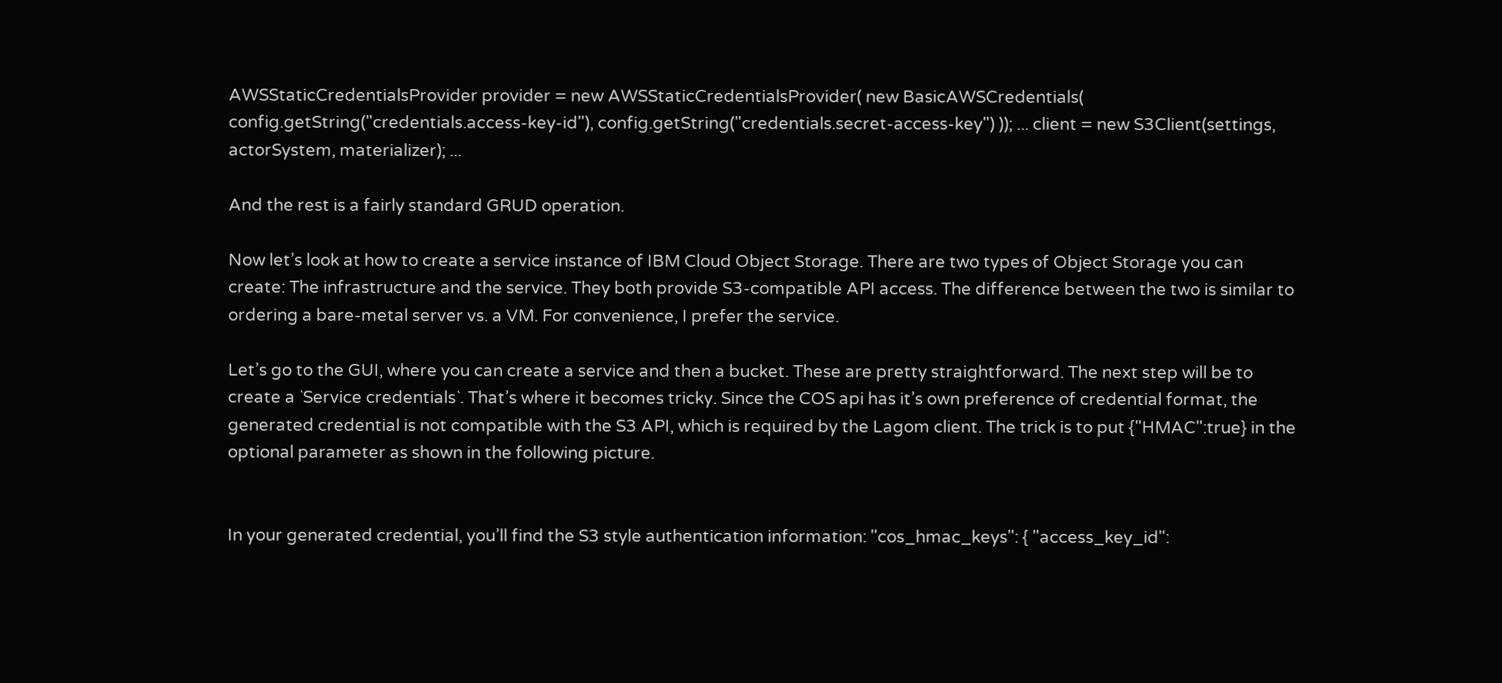AWSStaticCredentialsProvider provider = new AWSStaticCredentialsProvider( new BasicAWSCredentials( config.getString("credentials.access-key-id"), config.getString("credentials.secret-access-key") )); ... client = new S3Client(settings, actorSystem, materializer); ...

And the rest is a fairly standard GRUD operation.

Now let’s look at how to create a service instance of IBM Cloud Object Storage. There are two types of Object Storage you can create: The infrastructure and the service. They both provide S3-compatible API access. The difference between the two is similar to ordering a bare-metal server vs. a VM. For convenience, I prefer the service.

Let’s go to the GUI, where you can create a service and then a bucket. These are pretty straightforward. The next step will be to create a `Service credentials`. That’s where it becomes tricky. Since the COS api has it’s own preference of credential format, the generated credential is not compatible with the S3 API, which is required by the Lagom client. The trick is to put {"HMAC":true} in the optional parameter as shown in the following picture.


In your generated credential, you’ll find the S3 style authentication information: "cos_hmac_keys": { "access_key_id":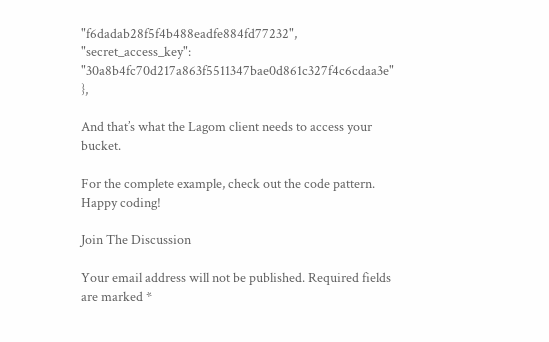"f6dadab28f5f4b488eadfe884fd77232", "secret_access_key": "30a8b4fc70d217a863f5511347bae0d861c327f4c6cdaa3e" },

And that’s what the Lagom client needs to access your bucket.

For the complete example, check out the code pattern. Happy coding!

Join The Discussion

Your email address will not be published. Required fields are marked *